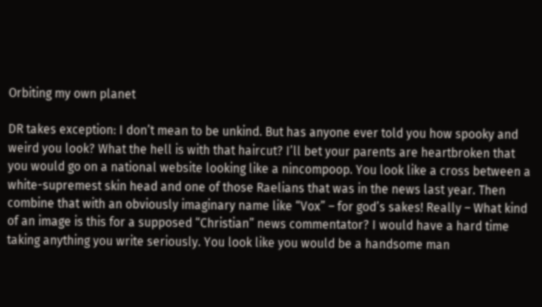Orbiting my own planet

DR takes exception: I don’t mean to be unkind. But has anyone ever told you how spooky and weird you look? What the hell is with that haircut? I’ll bet your parents are heartbroken that you would go on a national website looking like a nincompoop. You look like a cross between a white-supremest skin head and one of those Raelians that was in the news last year. Then combine that with an obviously imaginary name like “Vox” – for god’s sakes! Really – What kind of an image is this for a supposed “Christian” news commentator? I would have a hard time taking anything you write seriously. You look like you would be a handsome man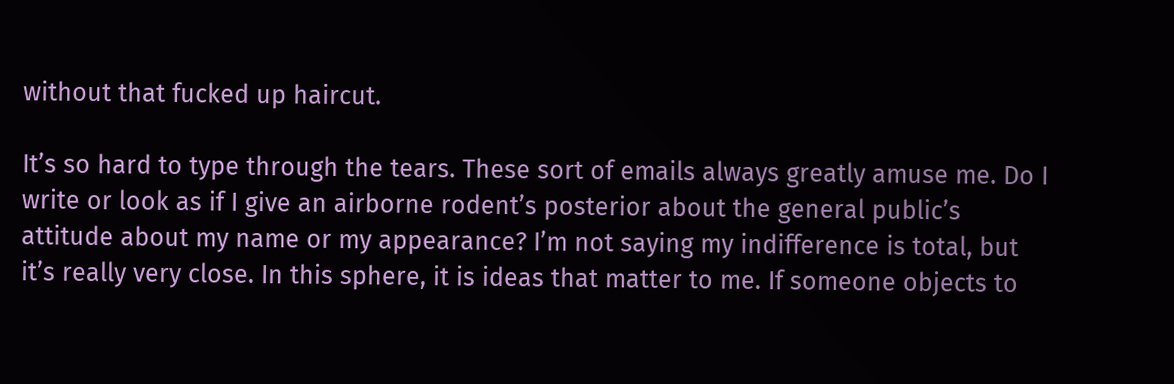without that fucked up haircut.

It’s so hard to type through the tears. These sort of emails always greatly amuse me. Do I write or look as if I give an airborne rodent’s posterior about the general public’s attitude about my name or my appearance? I’m not saying my indifference is total, but it’s really very close. In this sphere, it is ideas that matter to me. If someone objects to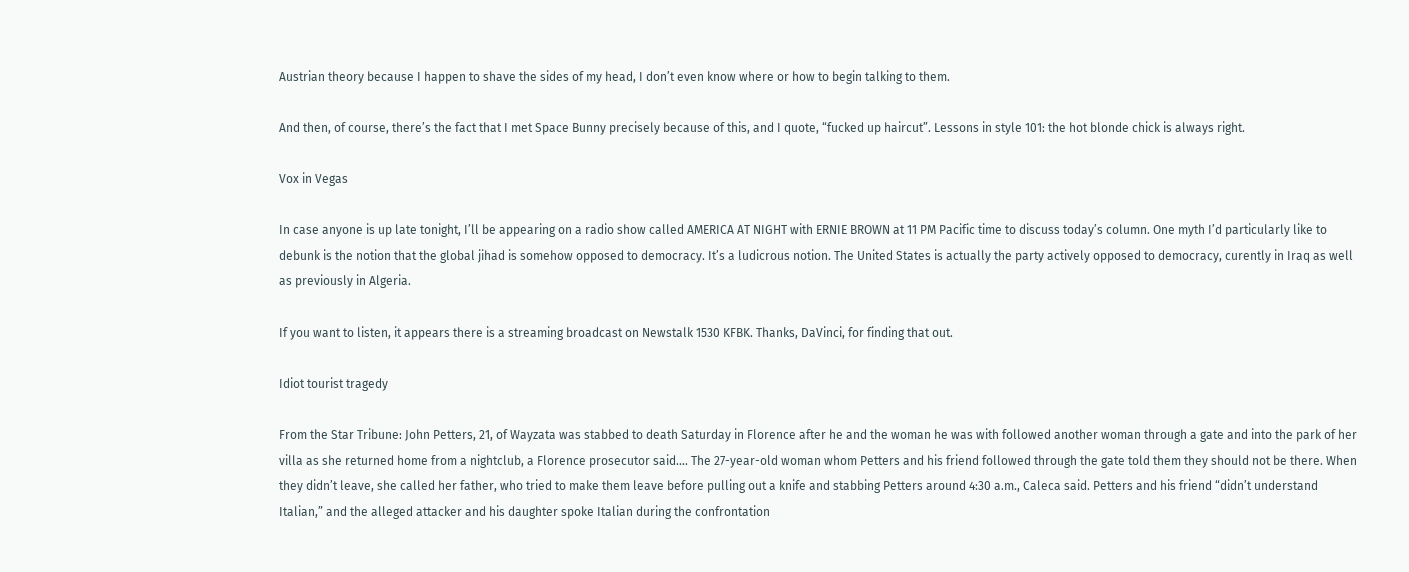Austrian theory because I happen to shave the sides of my head, I don’t even know where or how to begin talking to them.

And then, of course, there’s the fact that I met Space Bunny precisely because of this, and I quote, “fucked up haircut”. Lessons in style 101: the hot blonde chick is always right.

Vox in Vegas

In case anyone is up late tonight, I’ll be appearing on a radio show called AMERICA AT NIGHT with ERNIE BROWN at 11 PM Pacific time to discuss today’s column. One myth I’d particularly like to debunk is the notion that the global jihad is somehow opposed to democracy. It’s a ludicrous notion. The United States is actually the party actively opposed to democracy, curently in Iraq as well as previously in Algeria.

If you want to listen, it appears there is a streaming broadcast on Newstalk 1530 KFBK. Thanks, DaVinci, for finding that out.

Idiot tourist tragedy

From the Star Tribune: John Petters, 21, of Wayzata was stabbed to death Saturday in Florence after he and the woman he was with followed another woman through a gate and into the park of her villa as she returned home from a nightclub, a Florence prosecutor said…. The 27-year-old woman whom Petters and his friend followed through the gate told them they should not be there. When they didn’t leave, she called her father, who tried to make them leave before pulling out a knife and stabbing Petters around 4:30 a.m., Caleca said. Petters and his friend “didn’t understand Italian,” and the alleged attacker and his daughter spoke Italian during the confrontation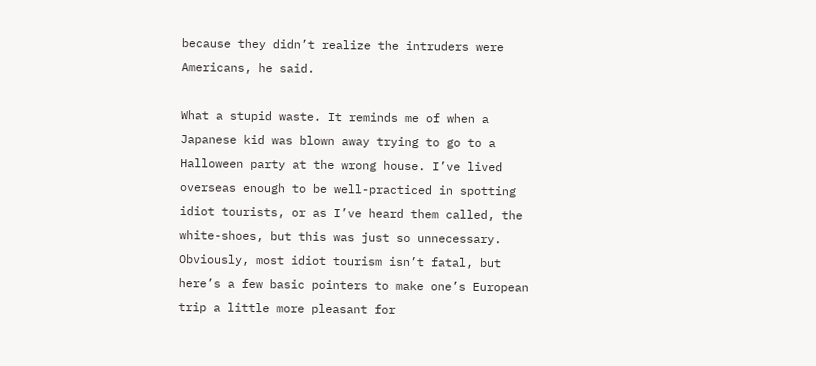because they didn’t realize the intruders were Americans, he said.

What a stupid waste. It reminds me of when a Japanese kid was blown away trying to go to a Halloween party at the wrong house. I’ve lived overseas enough to be well-practiced in spotting idiot tourists, or as I’ve heard them called, the white-shoes, but this was just so unnecessary. Obviously, most idiot tourism isn’t fatal, but here’s a few basic pointers to make one’s European trip a little more pleasant for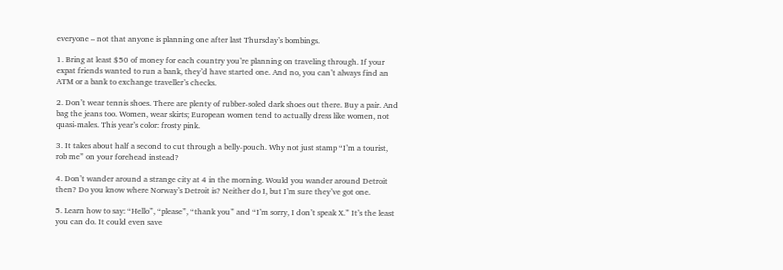everyone – not that anyone is planning one after last Thursday’s bombings.

1. Bring at least $50 of money for each country you’re planning on traveling through. If your expat friends wanted to run a bank, they’d have started one. And no, you can’t always find an ATM or a bank to exchange traveller’s checks.

2. Don’t wear tennis shoes. There are plenty of rubber-soled dark shoes out there. Buy a pair. And bag the jeans too. Women, wear skirts; European women tend to actually dress like women, not quasi-males. This year’s color: frosty pink.

3. It takes about half a second to cut through a belly-pouch. Why not just stamp “I’m a tourist, rob me” on your forehead instead?

4. Don’t wander around a strange city at 4 in the morning. Would you wander around Detroit then? Do you know where Norway’s Detroit is? Neither do I, but I’m sure they’ve got one.

5. Learn how to say: “Hello”, “please”, “thank you” and “I’m sorry, I don’t speak X.” It’s the least you can do. It could even save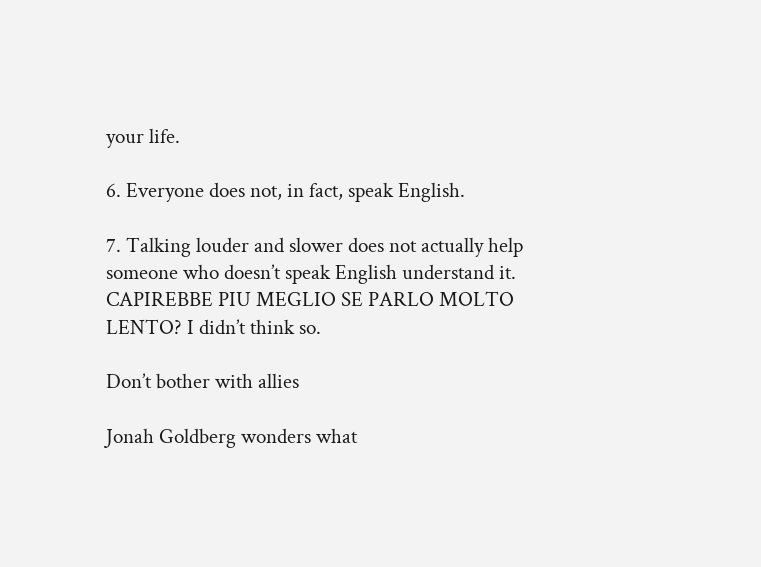your life.

6. Everyone does not, in fact, speak English.

7. Talking louder and slower does not actually help someone who doesn’t speak English understand it. CAPIREBBE PIU MEGLIO SE PARLO MOLTO LENTO? I didn’t think so.

Don’t bother with allies

Jonah Goldberg wonders what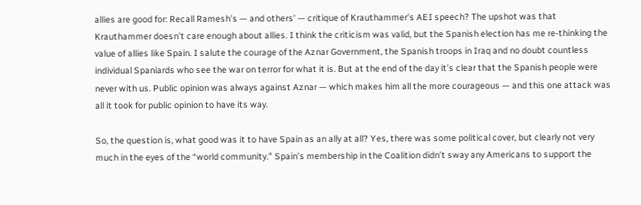allies are good for: Recall Ramesh’s — and others’ — critique of Krauthammer’s AEI speech? The upshot was that Krauthammer doesn’t care enough about allies. I think the criticism was valid, but the Spanish election has me re-thinking the value of allies like Spain. I salute the courage of the Aznar Government, the Spanish troops in Iraq and no doubt countless individual Spaniards who see the war on terror for what it is. But at the end of the day it’s clear that the Spanish people were never with us. Public opinion was always against Aznar — which makes him all the more courageous — and this one attack was all it took for public opinion to have its way.

So, the question is, what good was it to have Spain as an ally at all? Yes, there was some political cover, but clearly not very much in the eyes of the “world community.” Spain’s membership in the Coalition didn’t sway any Americans to support the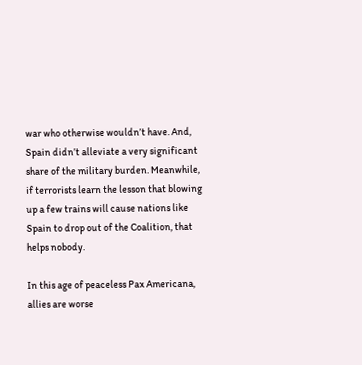war who otherwise wouldn’t have. And, Spain didn’t alleviate a very significant share of the military burden. Meanwhile, if terrorists learn the lesson that blowing up a few trains will cause nations like Spain to drop out of the Coalition, that helps nobody.

In this age of peaceless Pax Americana, allies are worse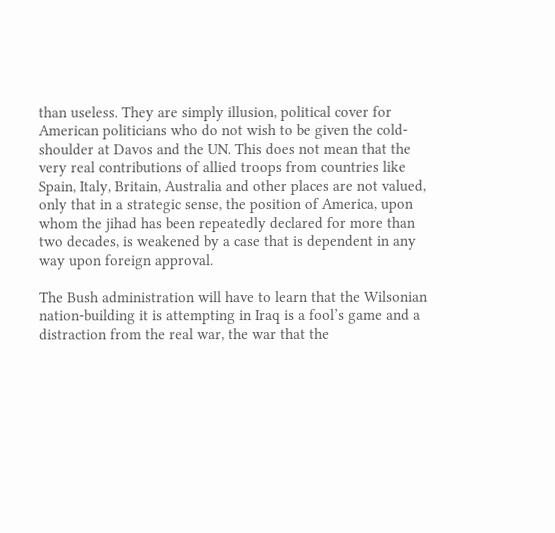than useless. They are simply illusion, political cover for American politicians who do not wish to be given the cold-shoulder at Davos and the UN. This does not mean that the very real contributions of allied troops from countries like Spain, Italy, Britain, Australia and other places are not valued, only that in a strategic sense, the position of America, upon whom the jihad has been repeatedly declared for more than two decades, is weakened by a case that is dependent in any way upon foreign approval.

The Bush administration will have to learn that the Wilsonian nation-building it is attempting in Iraq is a fool’s game and a distraction from the real war, the war that the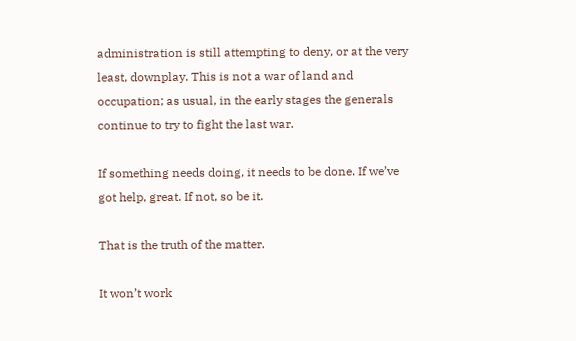administration is still attempting to deny, or at the very least, downplay. This is not a war of land and occupation; as usual, in the early stages the generals continue to try to fight the last war.

If something needs doing, it needs to be done. If we’ve got help, great. If not, so be it.

That is the truth of the matter.

It won’t work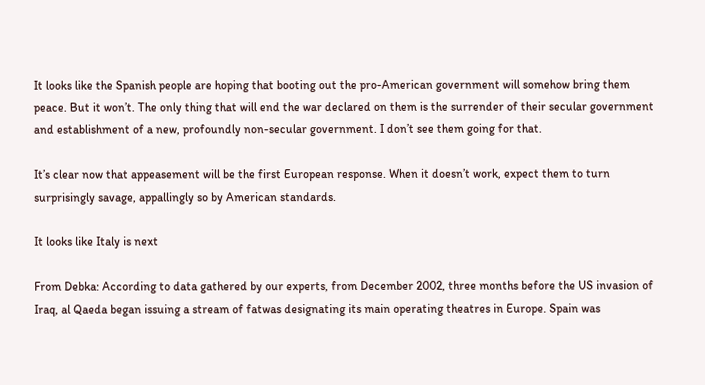It looks like the Spanish people are hoping that booting out the pro-American government will somehow bring them peace. But it won’t. The only thing that will end the war declared on them is the surrender of their secular government and establishment of a new, profoundly non-secular government. I don’t see them going for that.

It’s clear now that appeasement will be the first European response. When it doesn’t work, expect them to turn surprisingly savage, appallingly so by American standards.

It looks like Italy is next

From Debka: According to data gathered by our experts, from December 2002, three months before the US invasion of Iraq, al Qaeda began issuing a stream of fatwas designating its main operating theatres in Europe. Spain was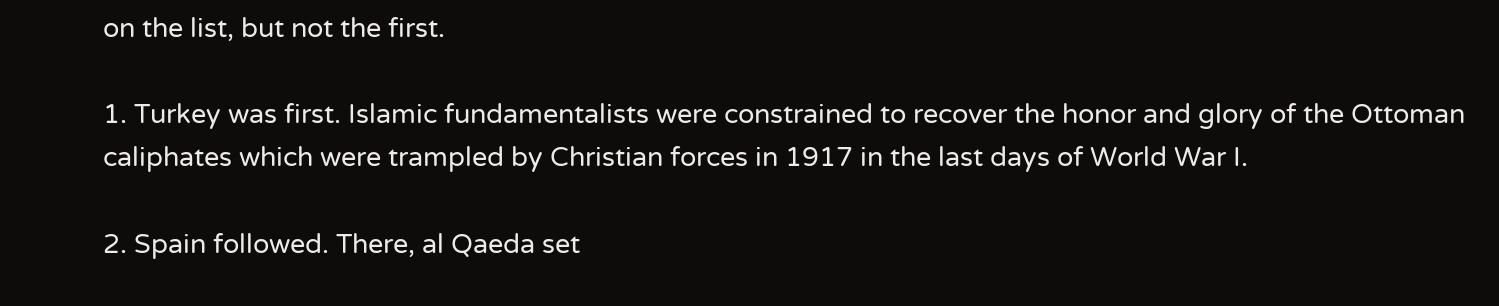on the list, but not the first.

1. Turkey was first. Islamic fundamentalists were constrained to recover the honor and glory of the Ottoman caliphates which were trampled by Christian forces in 1917 in the last days of World War I.

2. Spain followed. There, al Qaeda set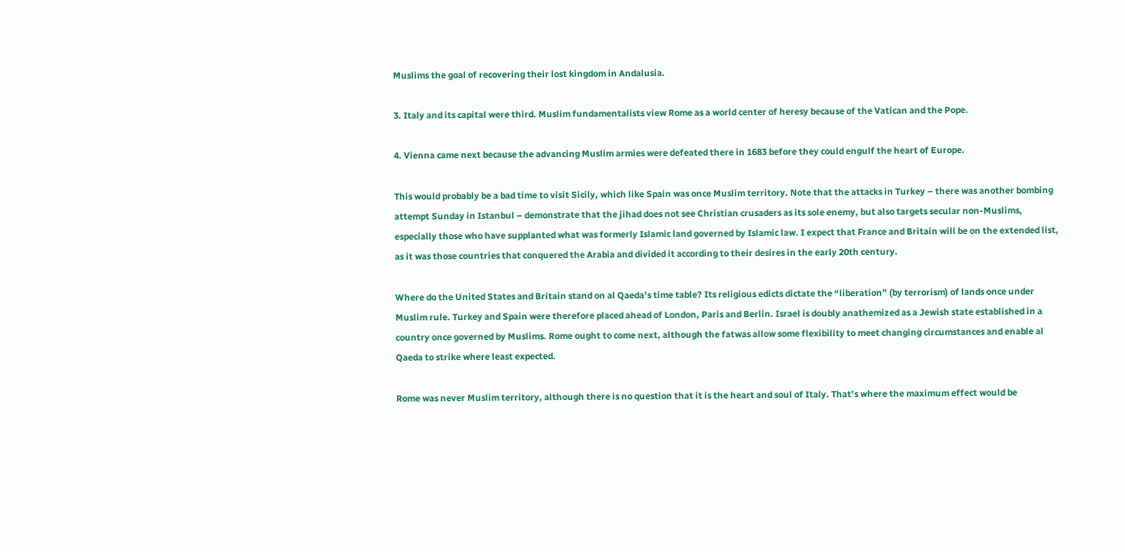Muslims the goal of recovering their lost kingdom in Andalusia.

3. Italy and its capital were third. Muslim fundamentalists view Rome as a world center of heresy because of the Vatican and the Pope.

4. Vienna came next because the advancing Muslim armies were defeated there in 1683 before they could engulf the heart of Europe.

This would probably be a bad time to visit Sicily, which like Spain was once Muslim territory. Note that the attacks in Turkey – there was another bombing attempt Sunday in Istanbul – demonstrate that the jihad does not see Christian crusaders as its sole enemy, but also targets secular non-Muslims, especially those who have supplanted what was formerly Islamic land governed by Islamic law. I expect that France and Britain will be on the extended list, as it was those countries that conquered the Arabia and divided it according to their desires in the early 20th century.

Where do the United States and Britain stand on al Qaeda’s time table? Its religious edicts dictate the “liberation” (by terrorism) of lands once under Muslim rule. Turkey and Spain were therefore placed ahead of London, Paris and Berlin. Israel is doubly anathemized as a Jewish state established in a country once governed by Muslims. Rome ought to come next, although the fatwas allow some flexibility to meet changing circumstances and enable al Qaeda to strike where least expected.

Rome was never Muslim territory, although there is no question that it is the heart and soul of Italy. That’s where the maximum effect would be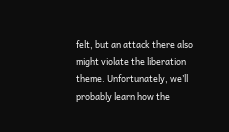felt, but an attack there also might violate the liberation theme. Unfortunately, we’ll probably learn how the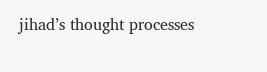jihad’s thought processes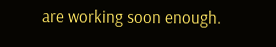are working soon enough.